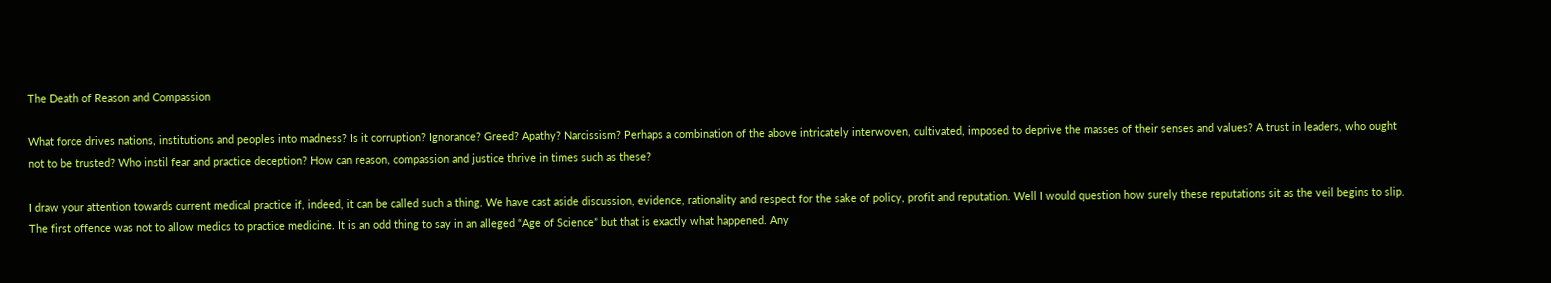The Death of Reason and Compassion

What force drives nations, institutions and peoples into madness? Is it corruption? Ignorance? Greed? Apathy? Narcissism? Perhaps a combination of the above intricately interwoven, cultivated, imposed to deprive the masses of their senses and values? A trust in leaders, who ought not to be trusted? Who instil fear and practice deception? How can reason, compassion and justice thrive in times such as these?

I draw your attention towards current medical practice if, indeed, it can be called such a thing. We have cast aside discussion, evidence, rationality and respect for the sake of policy, profit and reputation. Well I would question how surely these reputations sit as the veil begins to slip. The first offence was not to allow medics to practice medicine. It is an odd thing to say in an alleged “Age of Science” but that is exactly what happened. Any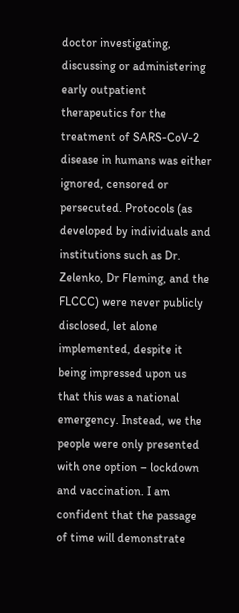doctor investigating, discussing or administering early outpatient therapeutics for the treatment of SARS-CoV-2 disease in humans was either ignored, censored or persecuted. Protocols (as developed by individuals and institutions such as Dr. Zelenko, Dr Fleming, and the FLCCC) were never publicly disclosed, let alone implemented, despite it being impressed upon us that this was a national emergency. Instead, we the people were only presented with one option – lockdown and vaccination. I am confident that the passage of time will demonstrate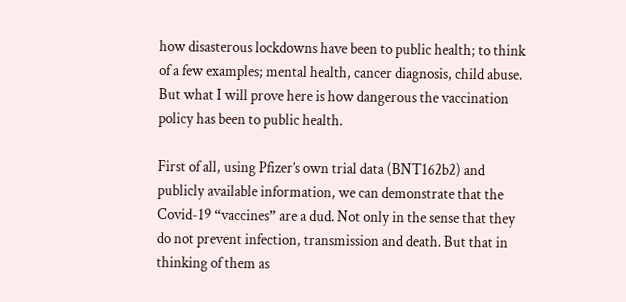how disasterous lockdowns have been to public health; to think of a few examples; mental health, cancer diagnosis, child abuse. But what I will prove here is how dangerous the vaccination policy has been to public health.

First of all, using Pfizer’s own trial data (BNT162b2) and publicly available information, we can demonstrate that the Covid-19 “vaccines” are a dud. Not only in the sense that they do not prevent infection, transmission and death. But that in thinking of them as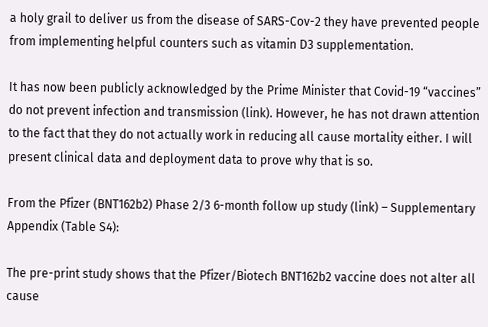a holy grail to deliver us from the disease of SARS-Cov-2 they have prevented people from implementing helpful counters such as vitamin D3 supplementation.

It has now been publicly acknowledged by the Prime Minister that Covid-19 “vaccines” do not prevent infection and transmission (link). However, he has not drawn attention to the fact that they do not actually work in reducing all cause mortality either. I will present clinical data and deployment data to prove why that is so.

From the Pfizer (BNT162b2) Phase 2/3 6-month follow up study (link) – Supplementary Appendix (Table S4):

The pre-print study shows that the Pfizer/Biotech BNT162b2 vaccine does not alter all cause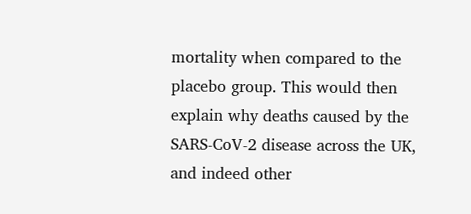mortality when compared to the placebo group. This would then explain why deaths caused by the SARS-CoV-2 disease across the UK, and indeed other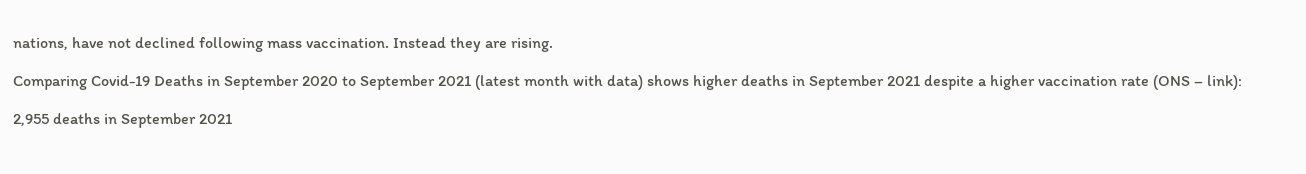nations, have not declined following mass vaccination. Instead they are rising.

Comparing Covid-19 Deaths in September 2020 to September 2021 (latest month with data) shows higher deaths in September 2021 despite a higher vaccination rate (ONS – link):

2,955 deaths in September 2021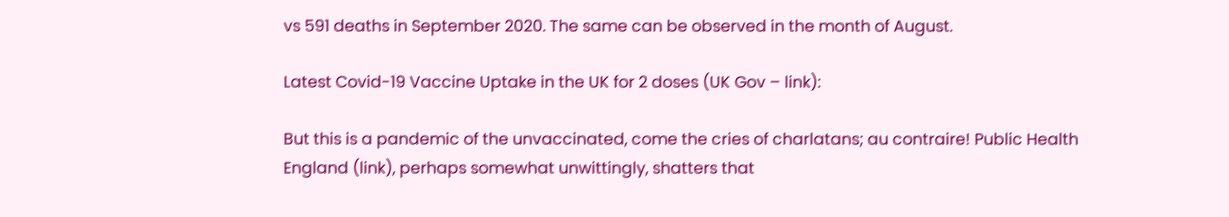vs 591 deaths in September 2020. The same can be observed in the month of August.

Latest Covid-19 Vaccine Uptake in the UK for 2 doses (UK Gov – link):

But this is a pandemic of the unvaccinated, come the cries of charlatans; au contraire! Public Health England (link), perhaps somewhat unwittingly, shatters that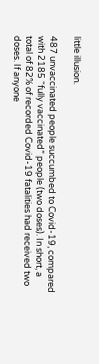little illusion.

487 unvaccinated people succumbed to Covid-19, compared with 2185 “fully vaccinated” people (two doses). In short, a total of 82% of recorded Covid-19 fatalities had received two doses. If anyone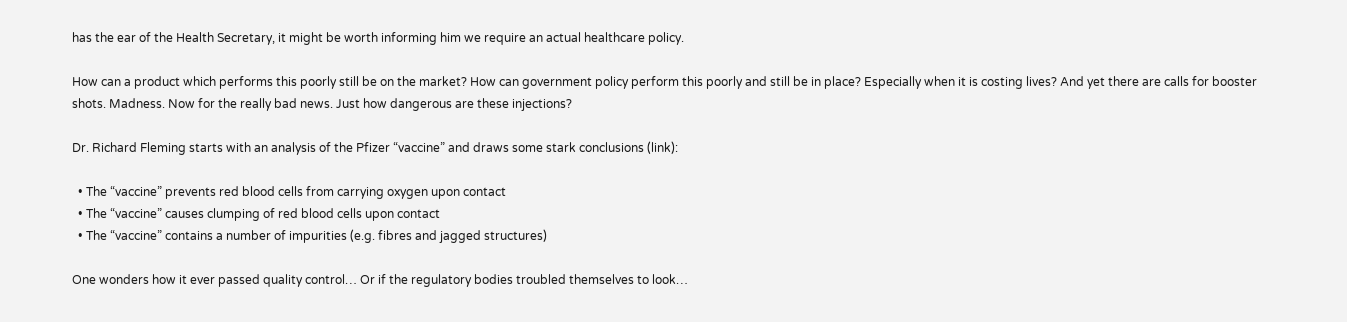has the ear of the Health Secretary, it might be worth informing him we require an actual healthcare policy.

How can a product which performs this poorly still be on the market? How can government policy perform this poorly and still be in place? Especially when it is costing lives? And yet there are calls for booster shots. Madness. Now for the really bad news. Just how dangerous are these injections?

Dr. Richard Fleming starts with an analysis of the Pfizer “vaccine” and draws some stark conclusions (link):

  • The “vaccine” prevents red blood cells from carrying oxygen upon contact
  • The “vaccine” causes clumping of red blood cells upon contact
  • The “vaccine” contains a number of impurities (e.g. fibres and jagged structures)

One wonders how it ever passed quality control… Or if the regulatory bodies troubled themselves to look…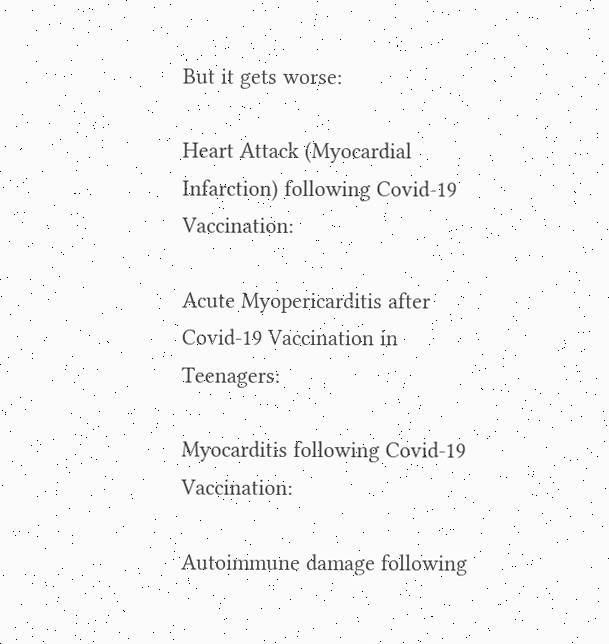But it gets worse:

Heart Attack (Myocardial Infarction) following Covid-19 Vaccination:

Acute Myopericarditis after Covid-19 Vaccination in Teenagers:

Myocarditis following Covid-19 Vaccination:

Autoimmune damage following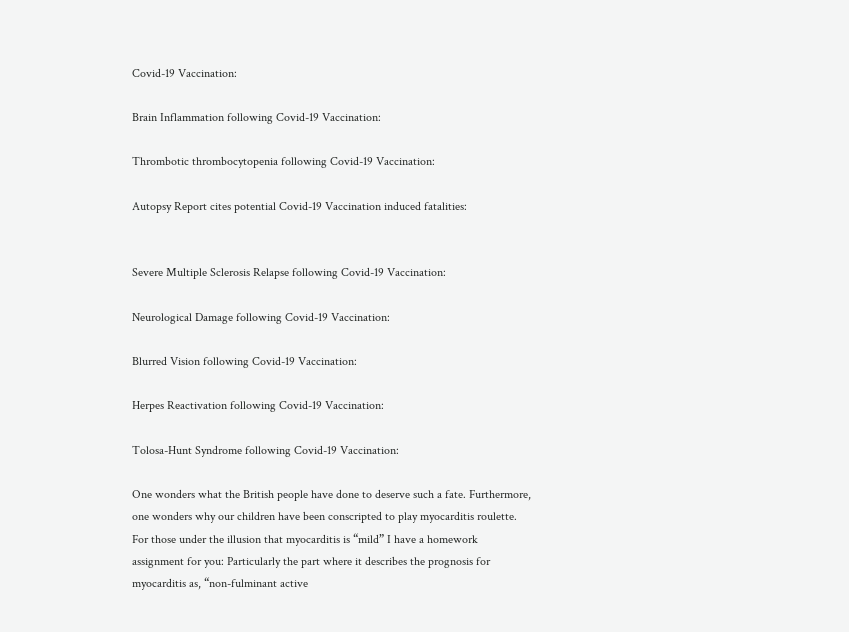Covid-19 Vaccination:

Brain Inflammation following Covid-19 Vaccination:

Thrombotic thrombocytopenia following Covid-19 Vaccination:

Autopsy Report cites potential Covid-19 Vaccination induced fatalities:


Severe Multiple Sclerosis Relapse following Covid-19 Vaccination:

Neurological Damage following Covid-19 Vaccination:

Blurred Vision following Covid-19 Vaccination:

Herpes Reactivation following Covid-19 Vaccination:

Tolosa-Hunt Syndrome following Covid-19 Vaccination:

One wonders what the British people have done to deserve such a fate. Furthermore, one wonders why our children have been conscripted to play myocarditis roulette. For those under the illusion that myocarditis is “mild” I have a homework assignment for you: Particularly the part where it describes the prognosis for myocarditis as, “non-fulminant active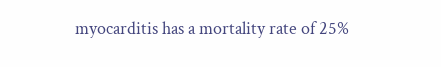myocarditis has a mortality rate of 25%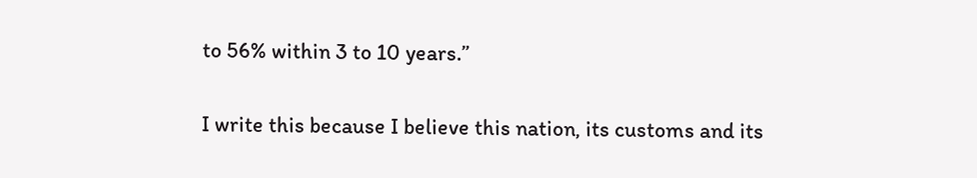to 56% within 3 to 10 years.”

I write this because I believe this nation, its customs and its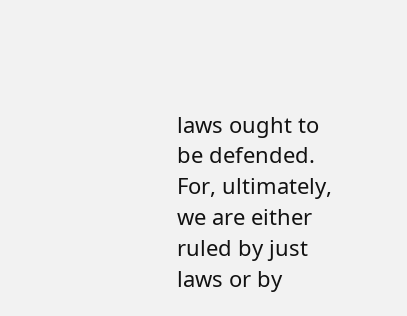laws ought to be defended. For, ultimately, we are either ruled by just laws or by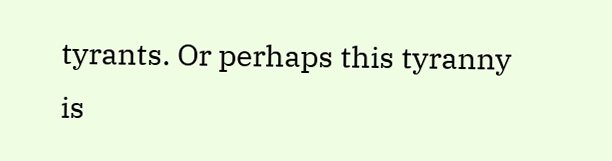tyrants. Or perhaps this tyranny is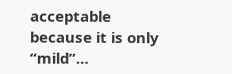acceptable because it is only “mild”…